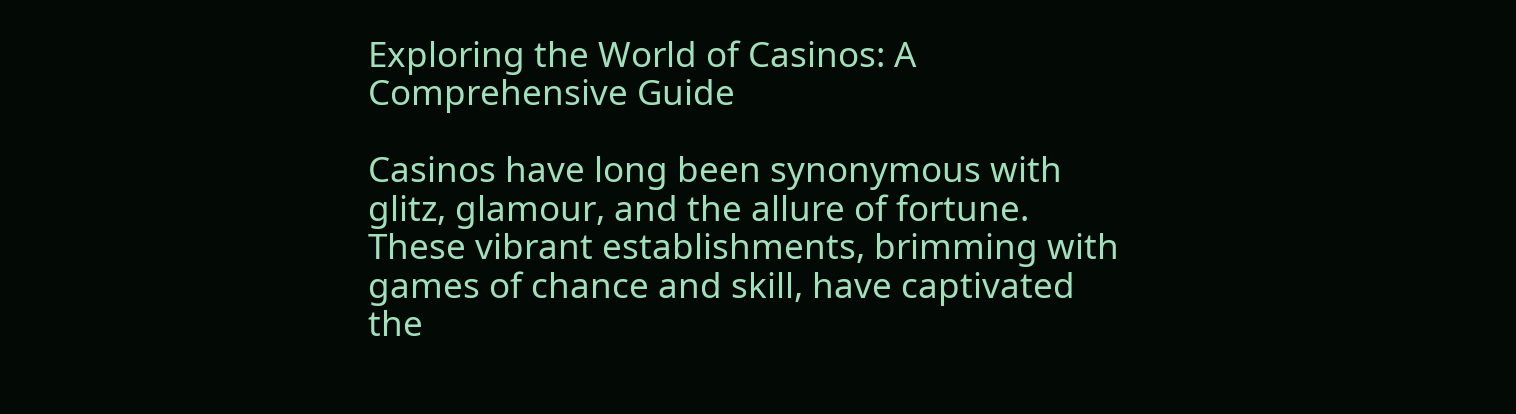Exploring the World of Casinos: A Comprehensive Guide

Casinos have long been synonymous with glitz, glamour, and the allure of fortune. These vibrant establishments, brimming with games of chance and skill, have captivated the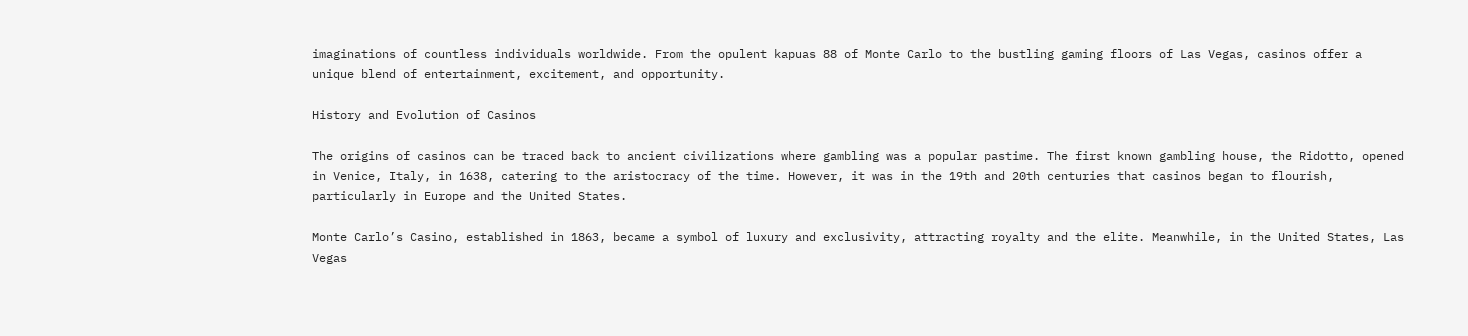imaginations of countless individuals worldwide. From the opulent kapuas 88 of Monte Carlo to the bustling gaming floors of Las Vegas, casinos offer a unique blend of entertainment, excitement, and opportunity.

History and Evolution of Casinos

The origins of casinos can be traced back to ancient civilizations where gambling was a popular pastime. The first known gambling house, the Ridotto, opened in Venice, Italy, in 1638, catering to the aristocracy of the time. However, it was in the 19th and 20th centuries that casinos began to flourish, particularly in Europe and the United States.

Monte Carlo’s Casino, established in 1863, became a symbol of luxury and exclusivity, attracting royalty and the elite. Meanwhile, in the United States, Las Vegas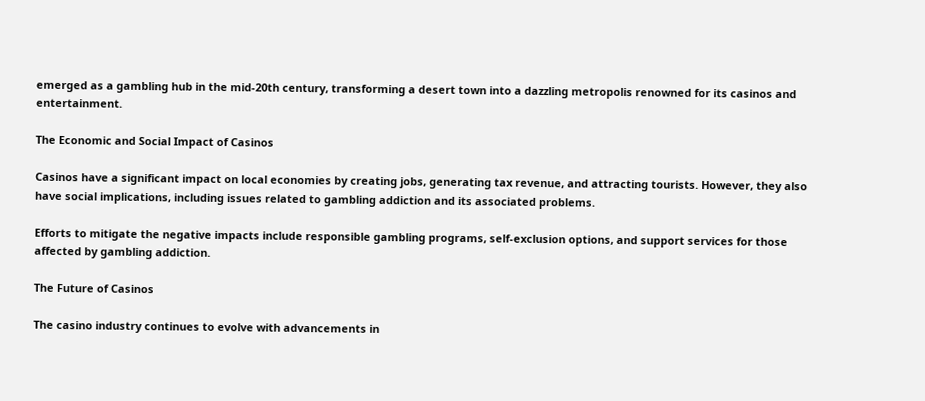emerged as a gambling hub in the mid-20th century, transforming a desert town into a dazzling metropolis renowned for its casinos and entertainment.

The Economic and Social Impact of Casinos

Casinos have a significant impact on local economies by creating jobs, generating tax revenue, and attracting tourists. However, they also have social implications, including issues related to gambling addiction and its associated problems.

Efforts to mitigate the negative impacts include responsible gambling programs, self-exclusion options, and support services for those affected by gambling addiction.

The Future of Casinos

The casino industry continues to evolve with advancements in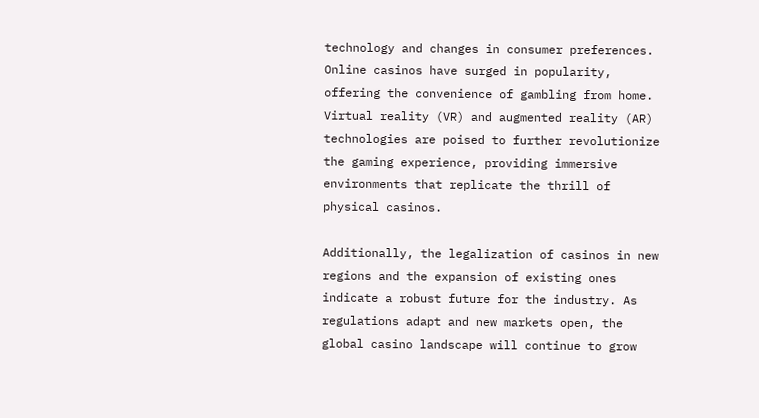technology and changes in consumer preferences. Online casinos have surged in popularity, offering the convenience of gambling from home. Virtual reality (VR) and augmented reality (AR) technologies are poised to further revolutionize the gaming experience, providing immersive environments that replicate the thrill of physical casinos.

Additionally, the legalization of casinos in new regions and the expansion of existing ones indicate a robust future for the industry. As regulations adapt and new markets open, the global casino landscape will continue to grow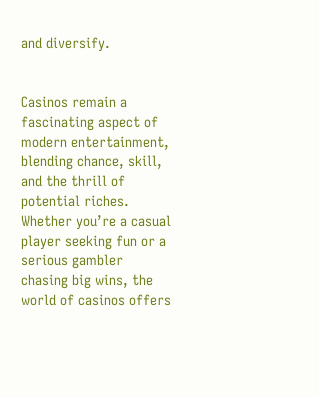and diversify.


Casinos remain a fascinating aspect of modern entertainment, blending chance, skill, and the thrill of potential riches. Whether you’re a casual player seeking fun or a serious gambler chasing big wins, the world of casinos offers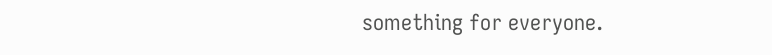something for everyone.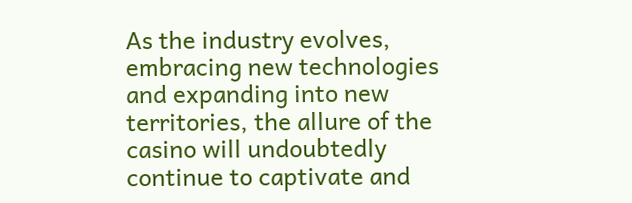As the industry evolves, embracing new technologies and expanding into new territories, the allure of the casino will undoubtedly continue to captivate and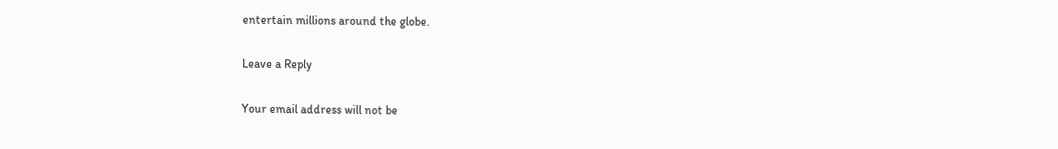entertain millions around the globe.

Leave a Reply

Your email address will not be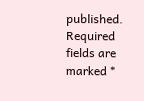published. Required fields are marked *